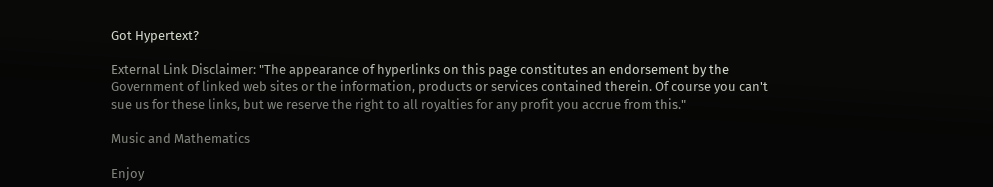Got Hypertext?

External Link Disclaimer: "The appearance of hyperlinks on this page constitutes an endorsement by the Government of linked web sites or the information, products or services contained therein. Of course you can't sue us for these links, but we reserve the right to all royalties for any profit you accrue from this."

Music and Mathematics

Enjoy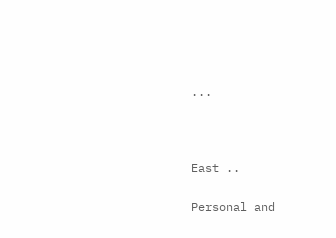...



East ..

Personal and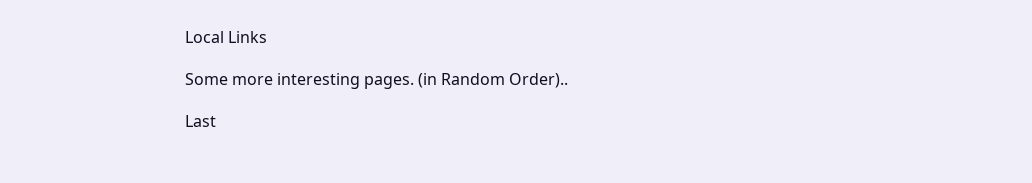Local Links

Some more interesting pages. (in Random Order)..

Last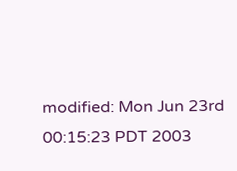modified: Mon Jun 23rd 00:15:23 PDT 2003